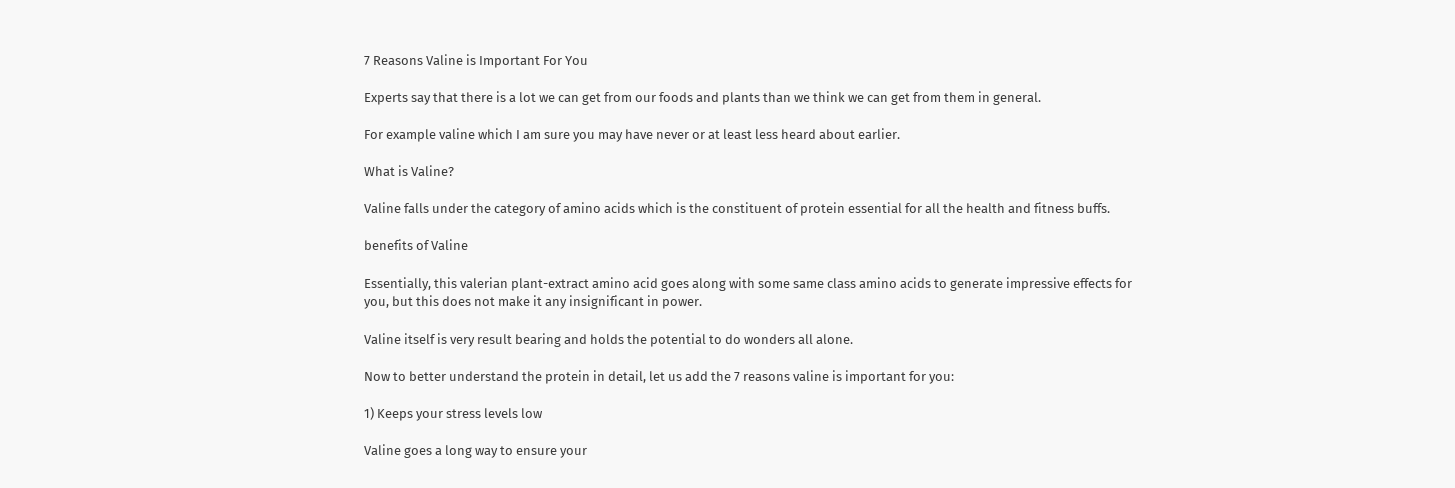7 Reasons Valine is Important For You

Experts say that there is a lot we can get from our foods and plants than we think we can get from them in general.

For example valine which I am sure you may have never or at least less heard about earlier.

What is Valine?

Valine falls under the category of amino acids which is the constituent of protein essential for all the health and fitness buffs.

benefits of Valine

Essentially, this valerian plant-extract amino acid goes along with some same class amino acids to generate impressive effects for you, but this does not make it any insignificant in power.

Valine itself is very result bearing and holds the potential to do wonders all alone.

Now to better understand the protein in detail, let us add the 7 reasons valine is important for you:

1) Keeps your stress levels low

Valine goes a long way to ensure your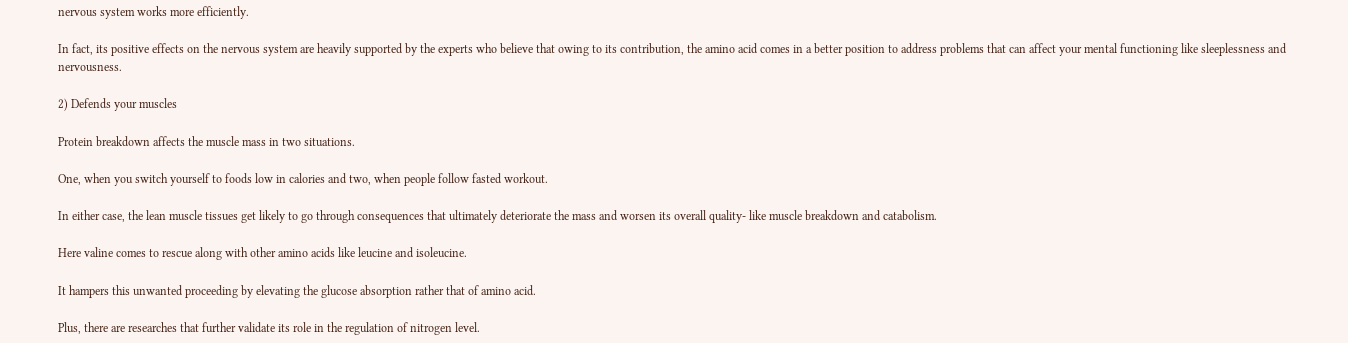nervous system works more efficiently.

In fact, its positive effects on the nervous system are heavily supported by the experts who believe that owing to its contribution, the amino acid comes in a better position to address problems that can affect your mental functioning like sleeplessness and nervousness.

2) Defends your muscles

Protein breakdown affects the muscle mass in two situations.

One, when you switch yourself to foods low in calories and two, when people follow fasted workout.

In either case, the lean muscle tissues get likely to go through consequences that ultimately deteriorate the mass and worsen its overall quality- like muscle breakdown and catabolism.

Here valine comes to rescue along with other amino acids like leucine and isoleucine.

It hampers this unwanted proceeding by elevating the glucose absorption rather that of amino acid.

Plus, there are researches that further validate its role in the regulation of nitrogen level.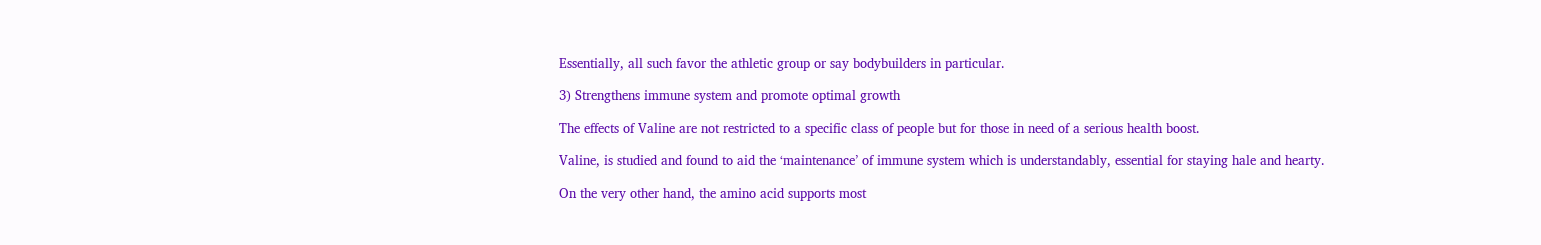Essentially, all such favor the athletic group or say bodybuilders in particular.

3) Strengthens immune system and promote optimal growth

The effects of Valine are not restricted to a specific class of people but for those in need of a serious health boost.

Valine, is studied and found to aid the ‘maintenance’ of immune system which is understandably, essential for staying hale and hearty.

On the very other hand, the amino acid supports most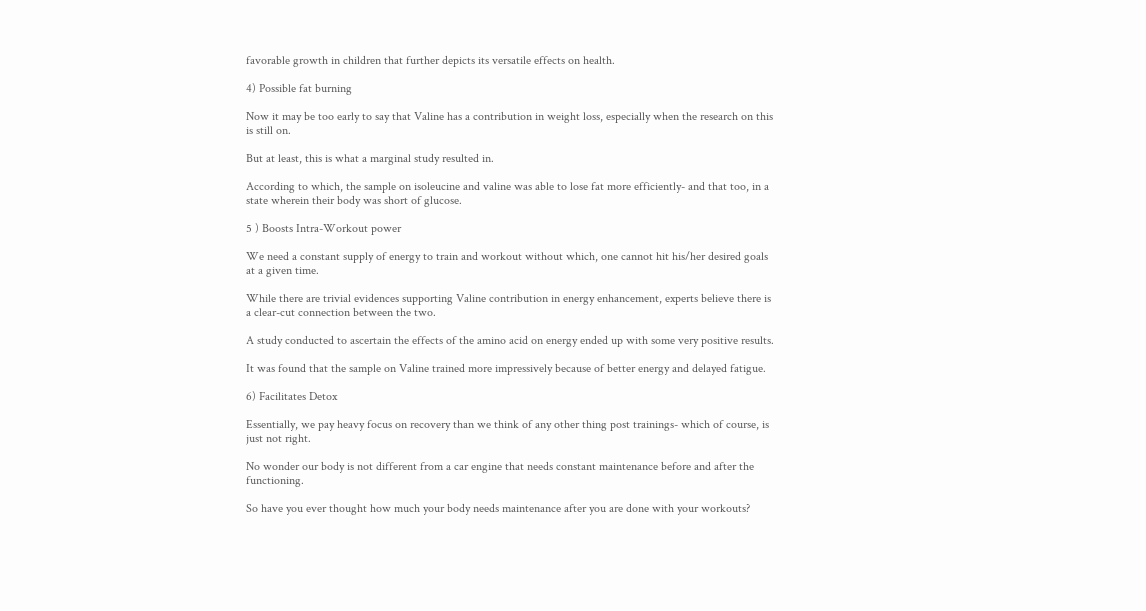favorable growth in children that further depicts its versatile effects on health.

4) Possible fat burning

Now it may be too early to say that Valine has a contribution in weight loss, especially when the research on this is still on.

But at least, this is what a marginal study resulted in.

According to which, the sample on isoleucine and valine was able to lose fat more efficiently- and that too, in a state wherein their body was short of glucose.

5 ) Boosts Intra-Workout power

We need a constant supply of energy to train and workout without which, one cannot hit his/her desired goals at a given time.

While there are trivial evidences supporting Valine contribution in energy enhancement, experts believe there is a clear-cut connection between the two.

A study conducted to ascertain the effects of the amino acid on energy ended up with some very positive results.

It was found that the sample on Valine trained more impressively because of better energy and delayed fatigue.

6) Facilitates Detox

Essentially, we pay heavy focus on recovery than we think of any other thing post trainings- which of course, is just not right.

No wonder our body is not different from a car engine that needs constant maintenance before and after the functioning.

So have you ever thought how much your body needs maintenance after you are done with your workouts?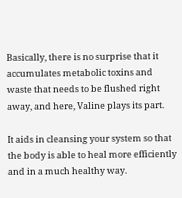Basically, there is no surprise that it accumulates metabolic toxins and waste that needs to be flushed right away, and here, Valine plays its part.

It aids in cleansing your system so that the body is able to heal more efficiently and in a much healthy way.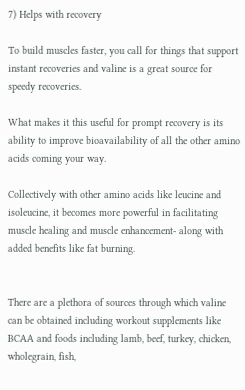7) Helps with recovery

To build muscles faster, you call for things that support instant recoveries and valine is a great source for speedy recoveries.

What makes it this useful for prompt recovery is its ability to improve bioavailability of all the other amino acids coming your way.

Collectively with other amino acids like leucine and isoleucine, it becomes more powerful in facilitating muscle healing and muscle enhancement- along with added benefits like fat burning.


There are a plethora of sources through which valine can be obtained including workout supplements like BCAA and foods including lamb, beef, turkey, chicken, wholegrain, fish,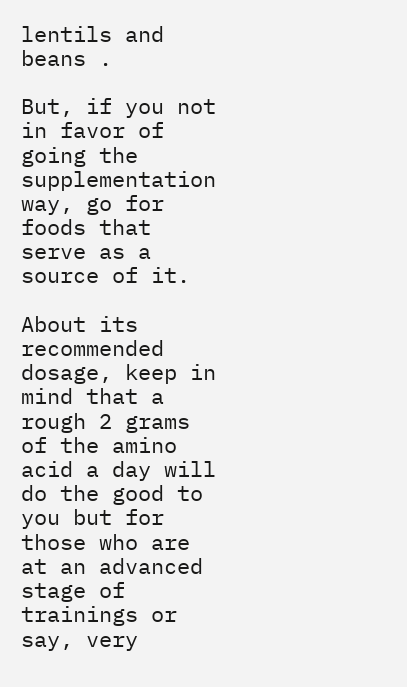lentils and beans .

But, if you not in favor of going the supplementation way, go for foods that serve as a source of it.

About its recommended dosage, keep in mind that a rough 2 grams of the amino acid a day will do the good to you but for those who are at an advanced stage of trainings or say, very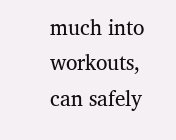much into workouts, can safely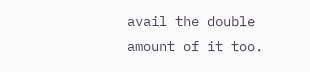avail the double amount of it too.